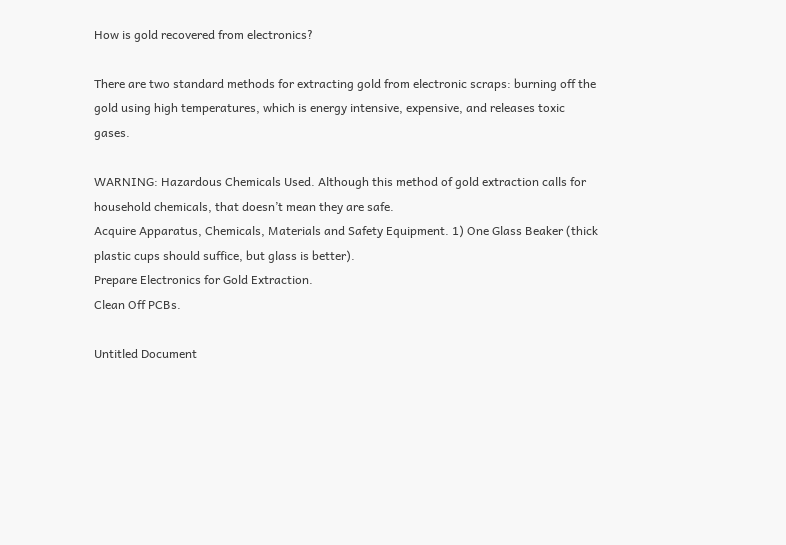How is gold recovered from electronics?

There are two standard methods for extracting gold from electronic scraps: burning off the gold using high temperatures, which is energy intensive, expensive, and releases toxic gases.

WARNING: Hazardous Chemicals Used. Although this method of gold extraction calls for household chemicals, that doesn’t mean they are safe.
Acquire Apparatus, Chemicals, Materials and Safety Equipment. 1) One Glass Beaker (thick plastic cups should suffice, but glass is better).
Prepare Electronics for Gold Extraction.
Clean Off PCBs.

Untitled Document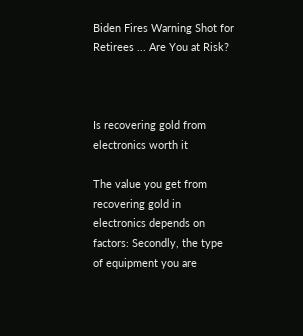Biden Fires Warning Shot for Retirees ... Are You at Risk?



Is recovering gold from electronics worth it

The value you get from recovering gold in electronics depends on factors: Secondly, the type of equipment you are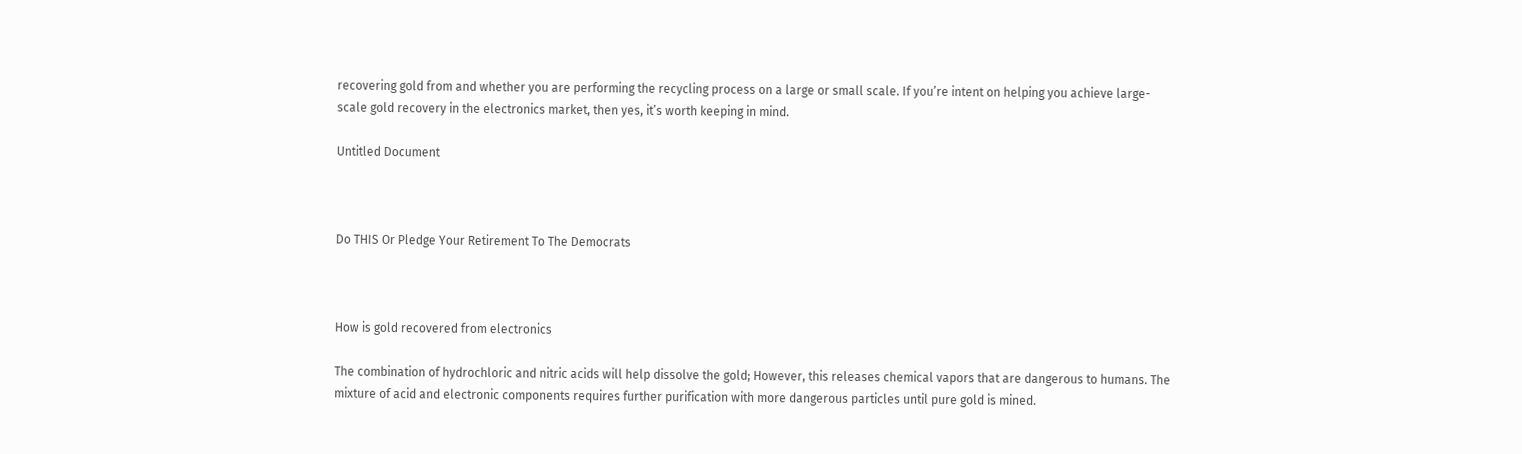recovering gold from and whether you are performing the recycling process on a large or small scale. If you’re intent on helping you achieve large-scale gold recovery in the electronics market, then yes, it’s worth keeping in mind.

Untitled Document



Do THIS Or Pledge Your Retirement To The Democrats



How is gold recovered from electronics

The combination of hydrochloric and nitric acids will help dissolve the gold; However, this releases chemical vapors that are dangerous to humans. The mixture of acid and electronic components requires further purification with more dangerous particles until pure gold is mined.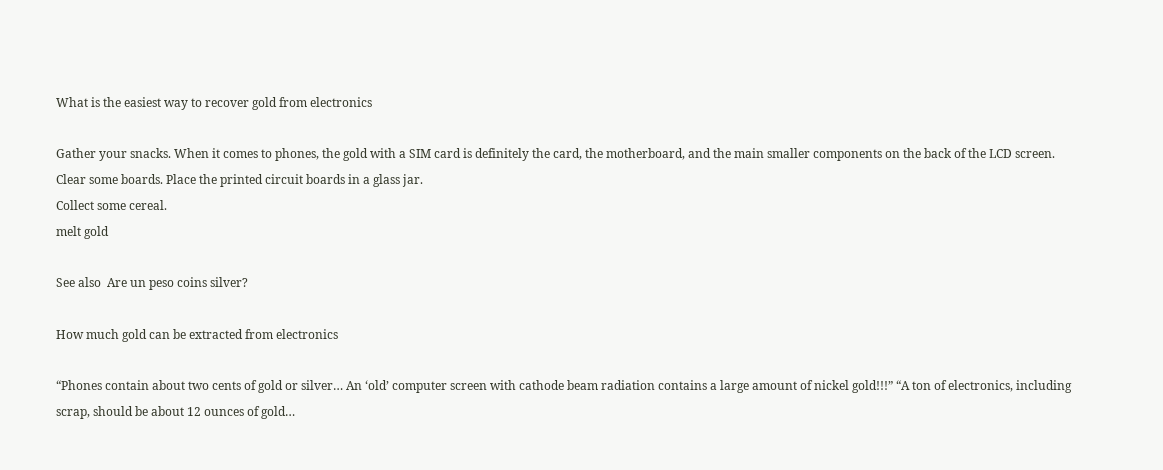What is the easiest way to recover gold from electronics

Gather your snacks. When it comes to phones, the gold with a SIM card is definitely the card, the motherboard, and the main smaller components on the back of the LCD screen.
Clear some boards. Place the printed circuit boards in a glass jar.
Collect some cereal.
melt gold

See also  Are un peso coins silver?

How much gold can be extracted from electronics

“Phones contain about two cents of gold or silver… An ‘old’ computer screen with cathode beam radiation contains a large amount of nickel gold!!!” “A ton of electronics, including scrap, should be about 12 ounces of gold…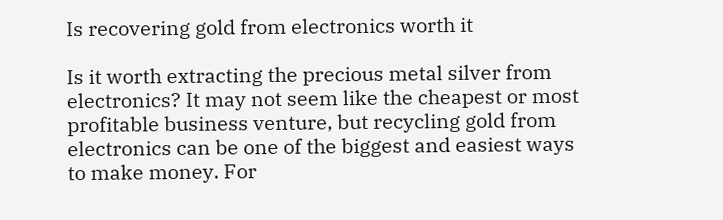Is recovering gold from electronics worth it

Is it worth extracting the precious metal silver from electronics? It may not seem like the cheapest or most profitable business venture, but recycling gold from electronics can be one of the biggest and easiest ways to make money. For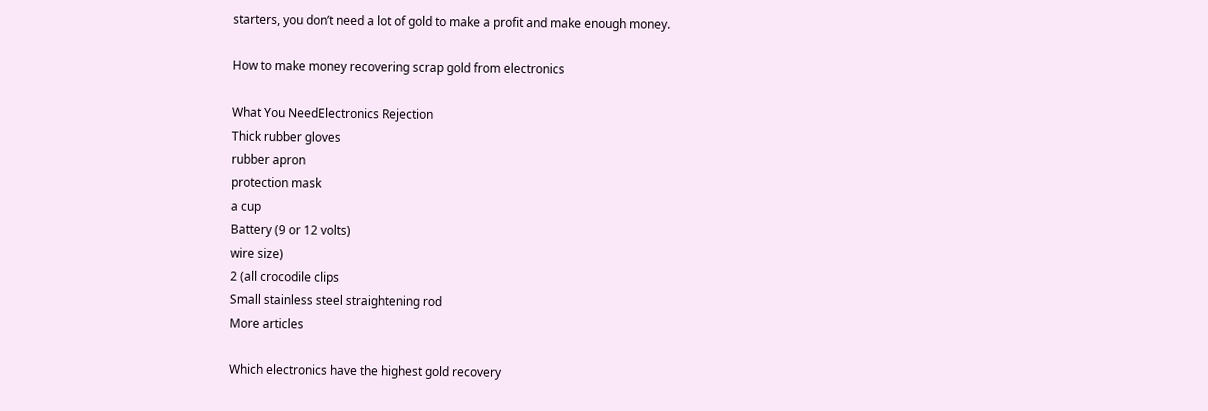starters, you don’t need a lot of gold to make a profit and make enough money.

How to make money recovering scrap gold from electronics

What You NeedElectronics Rejection
Thick rubber gloves
rubber apron
protection mask
a cup
Battery (9 or 12 volts)
wire size)
2 (all crocodile clips
Small stainless steel straightening rod
More articles

Which electronics have the highest gold recovery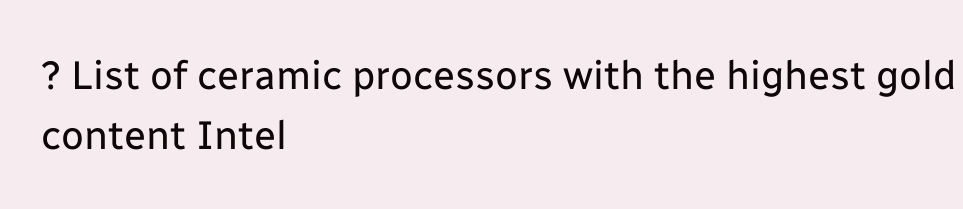? List of ceramic processors with the highest gold content Intel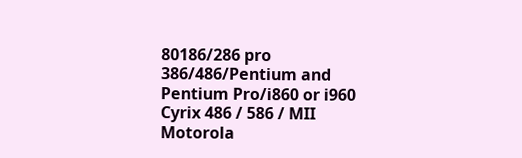80186/286 pro 386/486/Pentium and Pentium Pro/i860 or i960
Cyrix 486 / 586 / MII
Motorola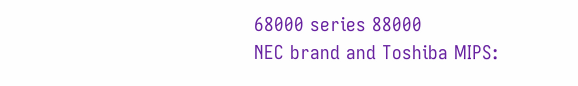68000 series 88000
NEC brand and Toshiba MIPS: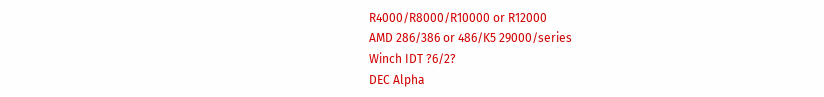R4000/R8000/R10000 or R12000
AMD 286/386 or 486/K5 29000/series
Winch IDT ?6/2?
DEC Alpha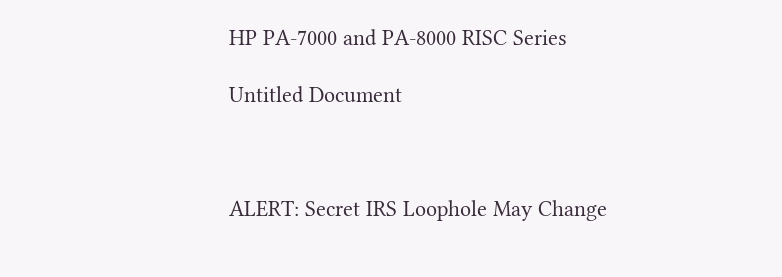HP PA-7000 and PA-8000 RISC Series

Untitled Document



ALERT: Secret IRS Loophole May Change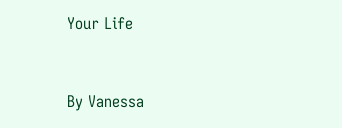Your Life



By Vanessa